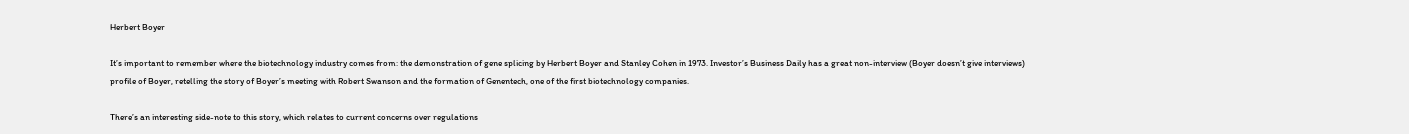Herbert Boyer

It’s important to remember where the biotechnology industry comes from: the demonstration of gene splicing by Herbert Boyer and Stanley Cohen in 1973. Investor’s Business Daily has a great non-interview (Boyer doesn’t give interviews) profile of Boyer, retelling the story of Boyer’s meeting with Robert Swanson and the formation of Genentech, one of the first biotechnology companies.

There’s an interesting side-note to this story, which relates to current concerns over regulations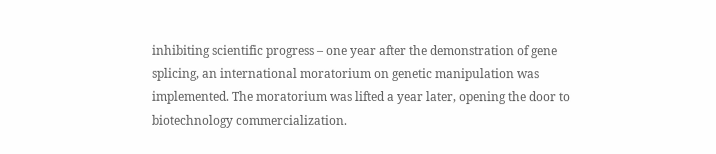inhibiting scientific progress – one year after the demonstration of gene splicing, an international moratorium on genetic manipulation was implemented. The moratorium was lifted a year later, opening the door to biotechnology commercialization.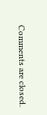Comments are closed.